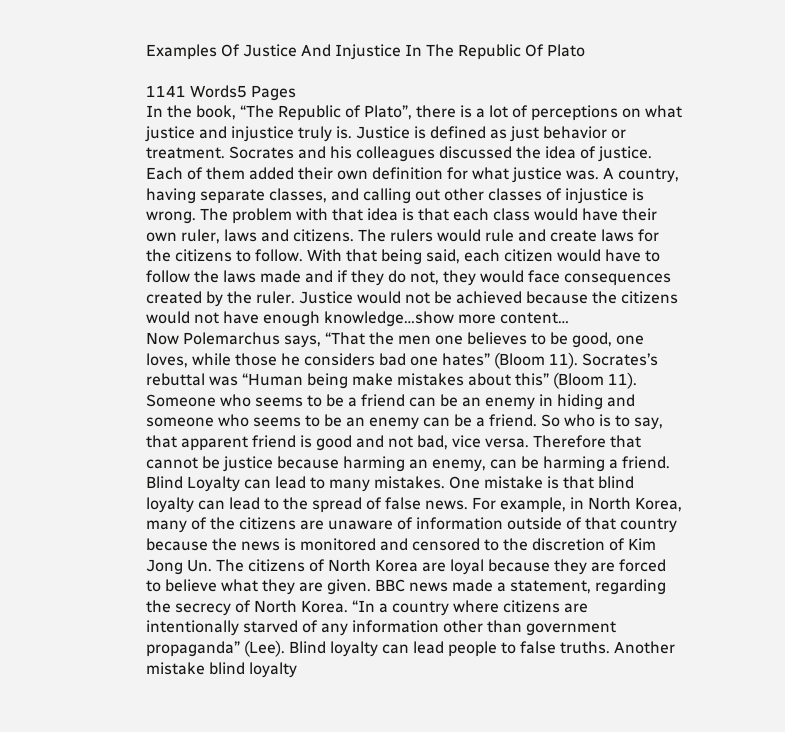Examples Of Justice And Injustice In The Republic Of Plato

1141 Words5 Pages
In the book, “The Republic of Plato”, there is a lot of perceptions on what justice and injustice truly is. Justice is defined as just behavior or treatment. Socrates and his colleagues discussed the idea of justice. Each of them added their own definition for what justice was. A country, having separate classes, and calling out other classes of injustice is wrong. The problem with that idea is that each class would have their own ruler, laws and citizens. The rulers would rule and create laws for the citizens to follow. With that being said, each citizen would have to follow the laws made and if they do not, they would face consequences created by the ruler. Justice would not be achieved because the citizens would not have enough knowledge…show more content…
Now Polemarchus says, “That the men one believes to be good, one loves, while those he considers bad one hates” (Bloom 11). Socrates’s rebuttal was “Human being make mistakes about this” (Bloom 11). Someone who seems to be a friend can be an enemy in hiding and someone who seems to be an enemy can be a friend. So who is to say, that apparent friend is good and not bad, vice versa. Therefore that cannot be justice because harming an enemy, can be harming a friend. Blind Loyalty can lead to many mistakes. One mistake is that blind loyalty can lead to the spread of false news. For example, in North Korea, many of the citizens are unaware of information outside of that country because the news is monitored and censored to the discretion of Kim Jong Un. The citizens of North Korea are loyal because they are forced to believe what they are given. BBC news made a statement, regarding the secrecy of North Korea. “In a country where citizens are intentionally starved of any information other than government propaganda” (Lee). Blind loyalty can lead people to false truths. Another mistake blind loyalty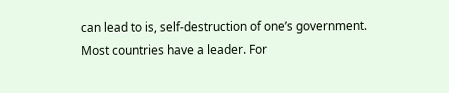can lead to is, self-destruction of one’s government. Most countries have a leader. For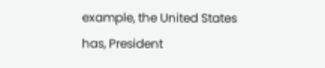example, the United States has, President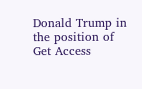Donald Trump in the position of
Get Access